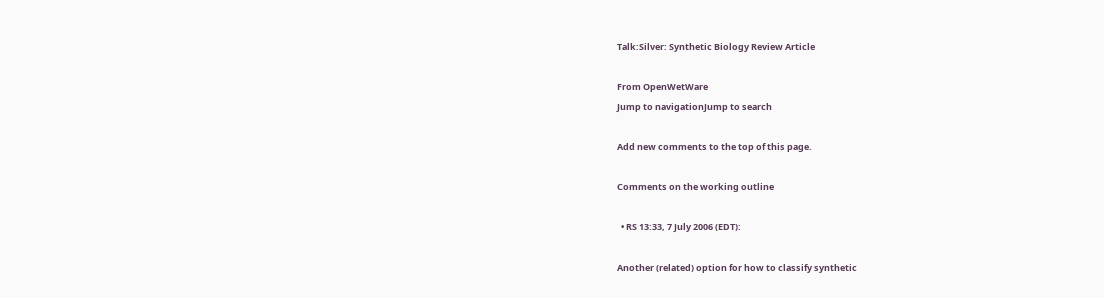Talk:Silver: Synthetic Biology Review Article

From OpenWetWare
Jump to navigationJump to search

Add new comments to the top of this page.

Comments on the working outline

  • RS 13:33, 7 July 2006 (EDT):

Another (related) option for how to classify synthetic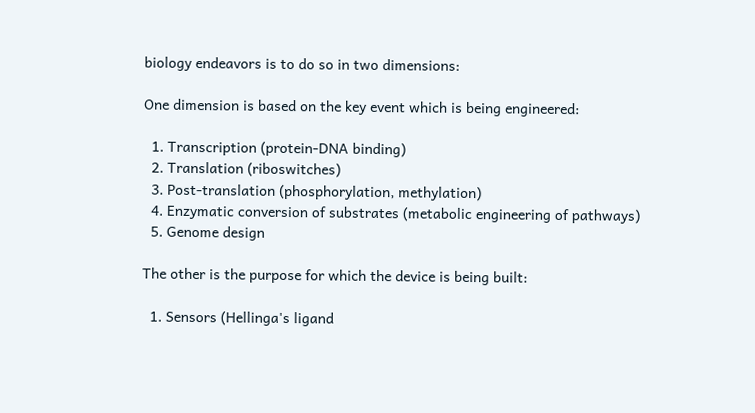biology endeavors is to do so in two dimensions:

One dimension is based on the key event which is being engineered:

  1. Transcription (protein-DNA binding)
  2. Translation (riboswitches)
  3. Post-translation (phosphorylation, methylation)
  4. Enzymatic conversion of substrates (metabolic engineering of pathways)
  5. Genome design

The other is the purpose for which the device is being built:

  1. Sensors (Hellinga's ligand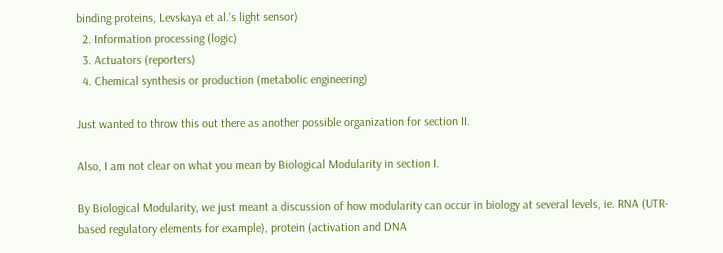binding proteins, Levskaya et al.'s light sensor)
  2. Information processing (logic)
  3. Actuators (reporters)
  4. Chemical synthesis or production (metabolic engineering)

Just wanted to throw this out there as another possible organization for section II.

Also, I am not clear on what you mean by Biological Modularity in section I.

By Biological Modularity, we just meant a discussion of how modularity can occur in biology at several levels, ie. RNA (UTR-based regulatory elements for example), protein (activation and DNA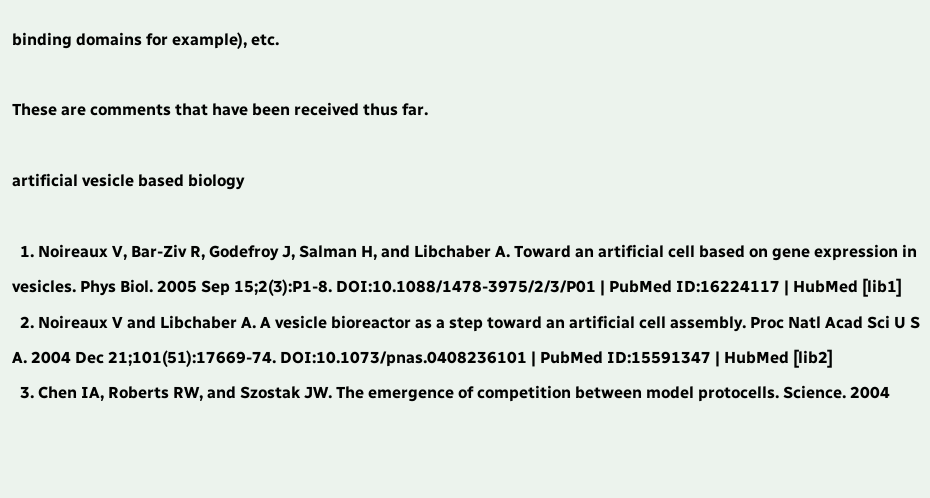binding domains for example), etc.

These are comments that have been received thus far.

artificial vesicle based biology

  1. Noireaux V, Bar-Ziv R, Godefroy J, Salman H, and Libchaber A. Toward an artificial cell based on gene expression in vesicles. Phys Biol. 2005 Sep 15;2(3):P1-8. DOI:10.1088/1478-3975/2/3/P01 | PubMed ID:16224117 | HubMed [lib1]
  2. Noireaux V and Libchaber A. A vesicle bioreactor as a step toward an artificial cell assembly. Proc Natl Acad Sci U S A. 2004 Dec 21;101(51):17669-74. DOI:10.1073/pnas.0408236101 | PubMed ID:15591347 | HubMed [lib2]
  3. Chen IA, Roberts RW, and Szostak JW. The emergence of competition between model protocells. Science. 2004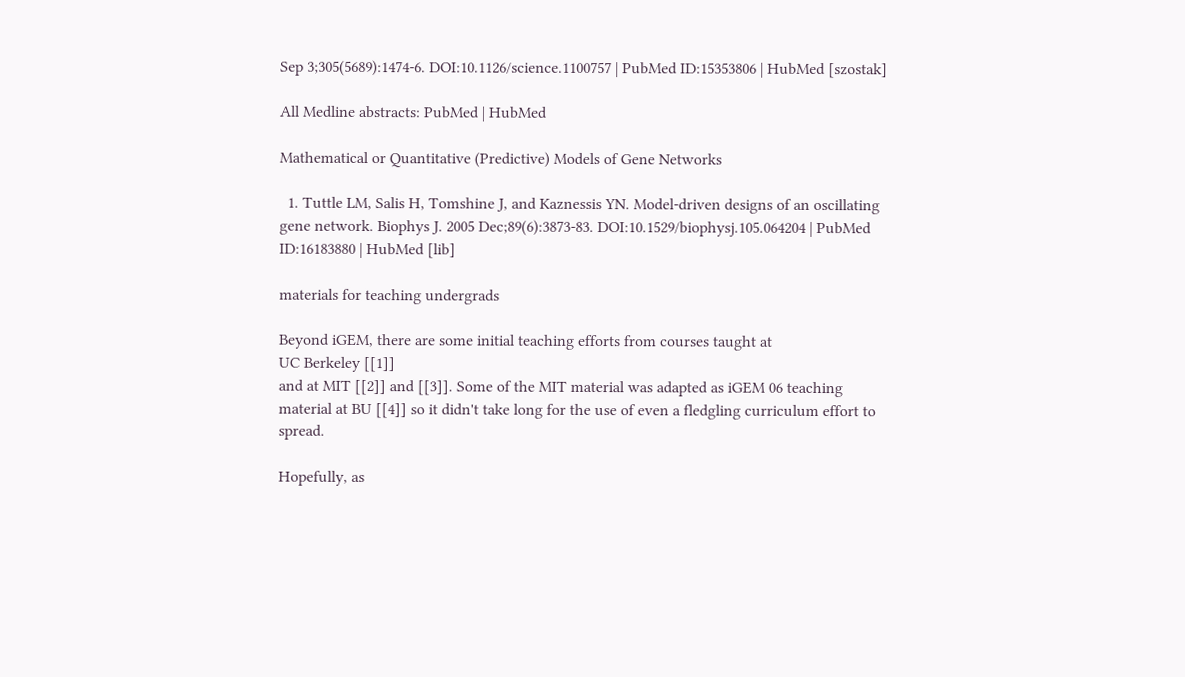Sep 3;305(5689):1474-6. DOI:10.1126/science.1100757 | PubMed ID:15353806 | HubMed [szostak]

All Medline abstracts: PubMed | HubMed

Mathematical or Quantitative (Predictive) Models of Gene Networks

  1. Tuttle LM, Salis H, Tomshine J, and Kaznessis YN. Model-driven designs of an oscillating gene network. Biophys J. 2005 Dec;89(6):3873-83. DOI:10.1529/biophysj.105.064204 | PubMed ID:16183880 | HubMed [lib]

materials for teaching undergrads

Beyond iGEM, there are some initial teaching efforts from courses taught at
UC Berkeley [[1]]
and at MIT [[2]] and [[3]]. Some of the MIT material was adapted as iGEM 06 teaching material at BU [[4]] so it didn't take long for the use of even a fledgling curriculum effort to spread.

Hopefully, as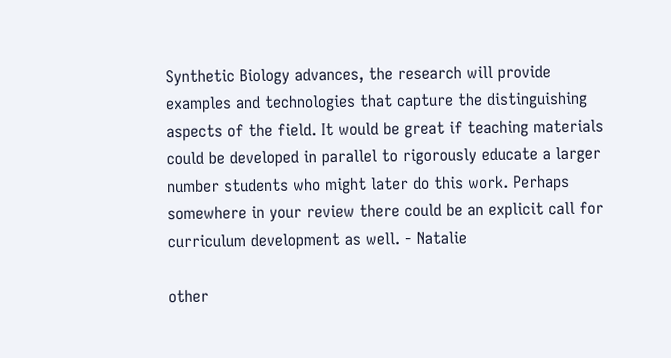Synthetic Biology advances, the research will provide examples and technologies that capture the distinguishing aspects of the field. It would be great if teaching materials could be developed in parallel to rigorously educate a larger number students who might later do this work. Perhaps somewhere in your review there could be an explicit call for curriculum development as well. - Natalie

other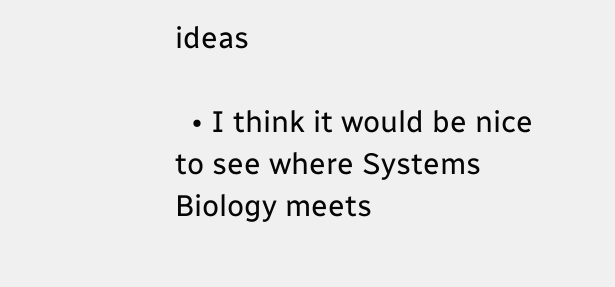ideas

  • I think it would be nice to see where Systems Biology meets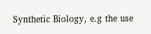Synthetic Biology, e.g the use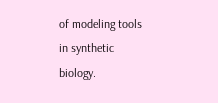of modeling tools in synthetic biology.